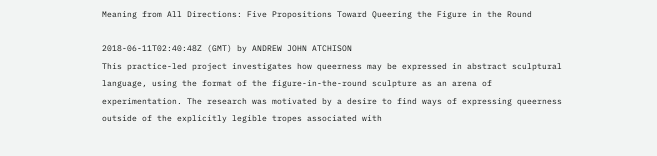Meaning from All Directions: Five Propositions Toward Queering the Figure in the Round

2018-06-11T02:40:48Z (GMT) by ANDREW JOHN ATCHISON
This practice-led project investigates how queerness may be expressed in abstract sculptural language, using the format of the figure-in-the-round sculpture as an arena of experimentation. The research was motivated by a desire to find ways of expressing queerness outside of the explicitly legible tropes associated with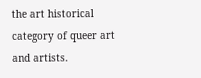the art historical category of queer art and artists.